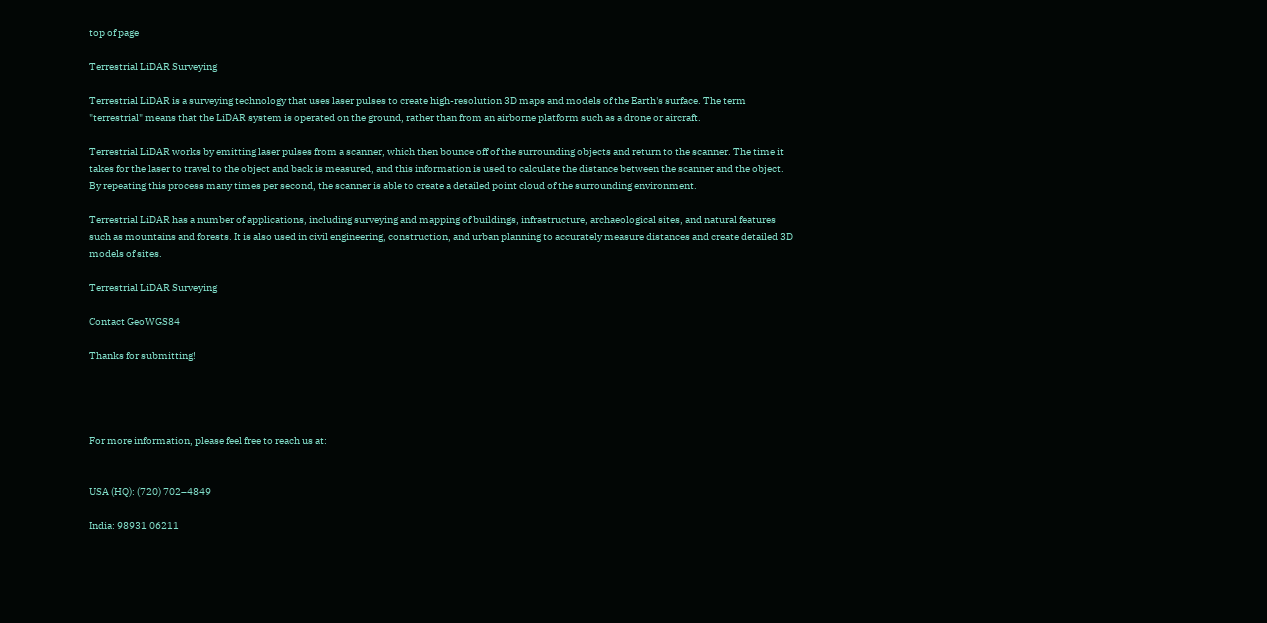top of page

Terrestrial LiDAR Surveying

Terrestrial LiDAR is a surveying technology that uses laser pulses to create high-resolution 3D maps and models of the Earth's surface. The term "terrestrial" means that the LiDAR system is operated on the ground, rather than from an airborne platform such as a drone or aircraft.

Terrestrial LiDAR works by emitting laser pulses from a scanner, which then bounce off of the surrounding objects and return to the scanner. The time it takes for the laser to travel to the object and back is measured, and this information is used to calculate the distance between the scanner and the object. By repeating this process many times per second, the scanner is able to create a detailed point cloud of the surrounding environment.

Terrestrial LiDAR has a number of applications, including surveying and mapping of buildings, infrastructure, archaeological sites, and natural features such as mountains and forests. It is also used in civil engineering, construction, and urban planning to accurately measure distances and create detailed 3D models of sites.

Terrestrial LiDAR Surveying

Contact GeoWGS84

Thanks for submitting!




For more information, please feel free to reach us at:


USA (HQ): (720) 702–4849

India: 98931 06211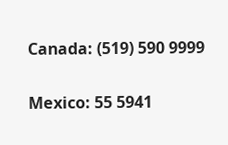Canada: (519) 590 9999

Mexico: 55 5941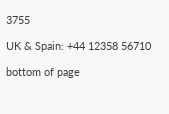3755

UK & Spain: +44 12358 56710

bottom of page